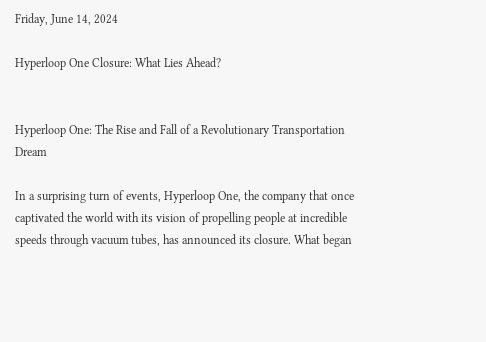Friday, June 14, 2024

Hyperloop One Closure: What Lies Ahead?


Hyperloop One: The Rise and Fall of a Revolutionary Transportation Dream

In a surprising turn of events, Hyperloop One, the company that once captivated the world with its vision of propelling people at incredible speeds through vacuum tubes, has announced its closure. What began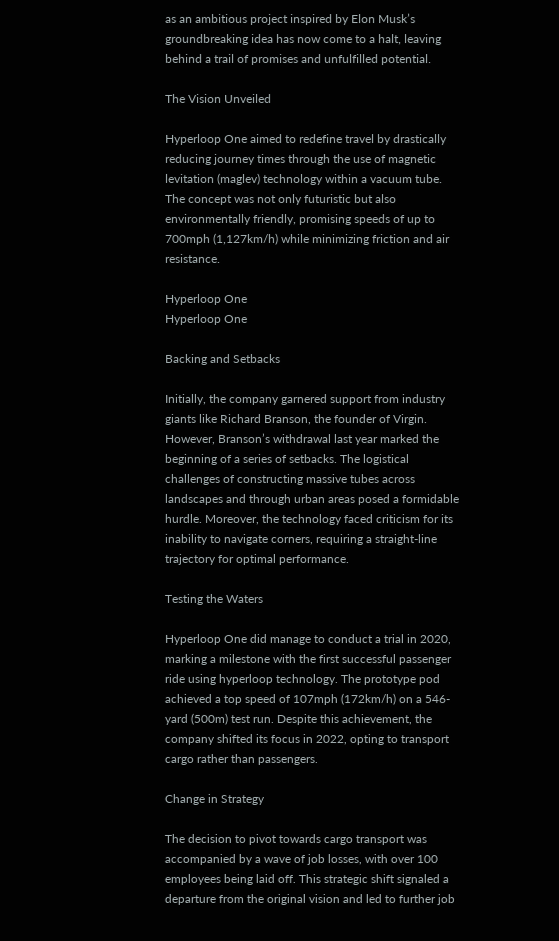as an ambitious project inspired by Elon Musk’s groundbreaking idea has now come to a halt, leaving behind a trail of promises and unfulfilled potential.

The Vision Unveiled

Hyperloop One aimed to redefine travel by drastically reducing journey times through the use of magnetic levitation (maglev) technology within a vacuum tube. The concept was not only futuristic but also environmentally friendly, promising speeds of up to 700mph (1,127km/h) while minimizing friction and air resistance.

Hyperloop One
Hyperloop One

Backing and Setbacks

Initially, the company garnered support from industry giants like Richard Branson, the founder of Virgin. However, Branson’s withdrawal last year marked the beginning of a series of setbacks. The logistical challenges of constructing massive tubes across landscapes and through urban areas posed a formidable hurdle. Moreover, the technology faced criticism for its inability to navigate corners, requiring a straight-line trajectory for optimal performance.

Testing the Waters

Hyperloop One did manage to conduct a trial in 2020, marking a milestone with the first successful passenger ride using hyperloop technology. The prototype pod achieved a top speed of 107mph (172km/h) on a 546-yard (500m) test run. Despite this achievement, the company shifted its focus in 2022, opting to transport cargo rather than passengers.

Change in Strategy

The decision to pivot towards cargo transport was accompanied by a wave of job losses, with over 100 employees being laid off. This strategic shift signaled a departure from the original vision and led to further job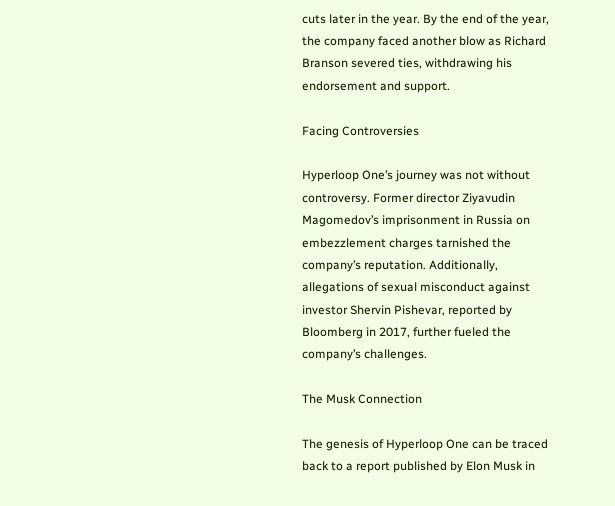cuts later in the year. By the end of the year, the company faced another blow as Richard Branson severed ties, withdrawing his endorsement and support.

Facing Controversies

Hyperloop One’s journey was not without controversy. Former director Ziyavudin Magomedov’s imprisonment in Russia on embezzlement charges tarnished the company’s reputation. Additionally, allegations of sexual misconduct against investor Shervin Pishevar, reported by Bloomberg in 2017, further fueled the company’s challenges.

The Musk Connection

The genesis of Hyperloop One can be traced back to a report published by Elon Musk in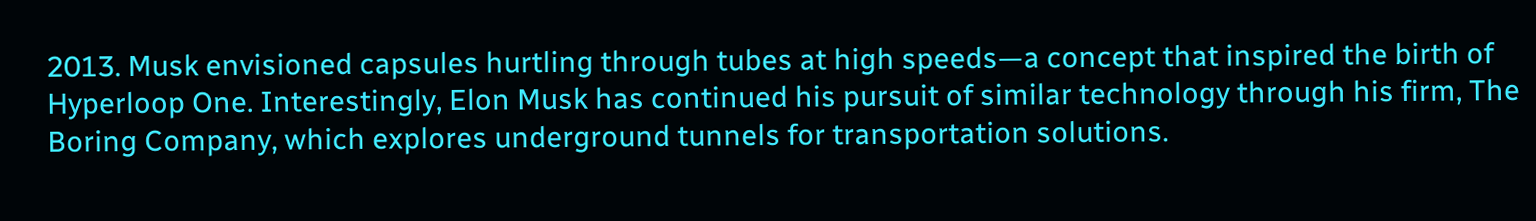2013. Musk envisioned capsules hurtling through tubes at high speeds—a concept that inspired the birth of Hyperloop One. Interestingly, Elon Musk has continued his pursuit of similar technology through his firm, The Boring Company, which explores underground tunnels for transportation solutions.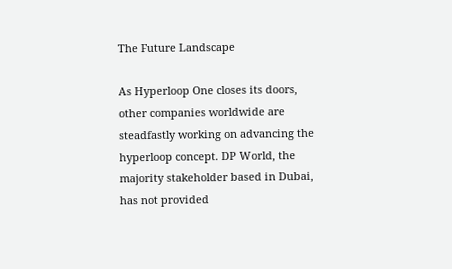The Future Landscape

As Hyperloop One closes its doors, other companies worldwide are steadfastly working on advancing the hyperloop concept. DP World, the majority stakeholder based in Dubai, has not provided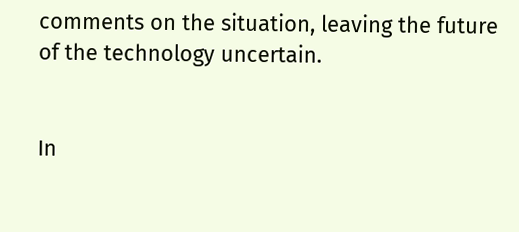comments on the situation, leaving the future of the technology uncertain.


In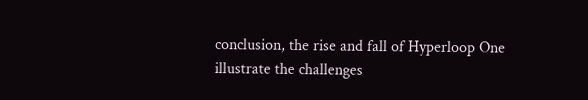conclusion, the rise and fall of Hyperloop One illustrate the challenges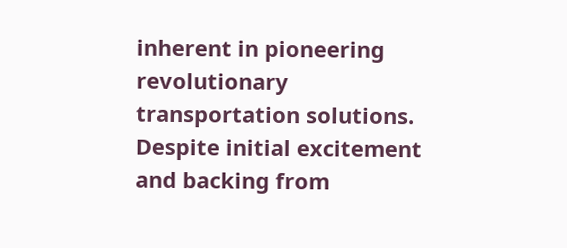inherent in pioneering revolutionary transportation solutions. Despite initial excitement and backing from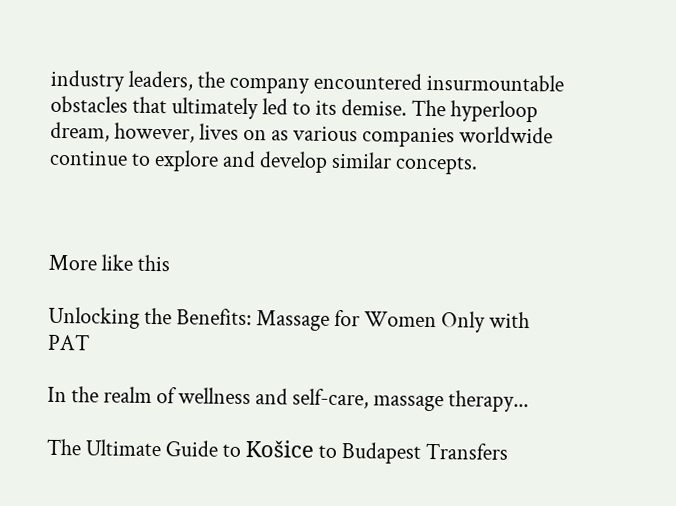industry leaders, the company encountered insurmountable obstacles that ultimately led to its demise. The hyperloop dream, however, lives on as various companies worldwide continue to explore and develop similar concepts.



More like this

Unlocking the Benefits: Massage for Women Only with PAT

In the realm of wellness and self-care, massage therapy...

The Ultimate Guide to Košice to Budapest Transfers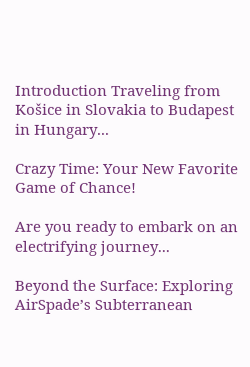Introduction Traveling from Košice in Slovakia to Budapest in Hungary...

Crazy Time: Your New Favorite Game of Chance!

Are you ready to embark on an electrifying journey...

Beyond the Surface: Exploring AirSpade’s Subterranean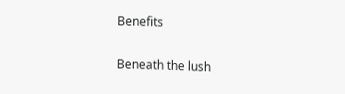Benefits

Beneath the lush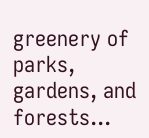greenery of parks, gardens, and forests...